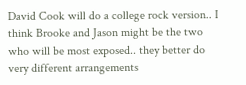David Cook will do a college rock version.. I think Brooke and Jason might be the two who will be most exposed.. they better do very different arrangements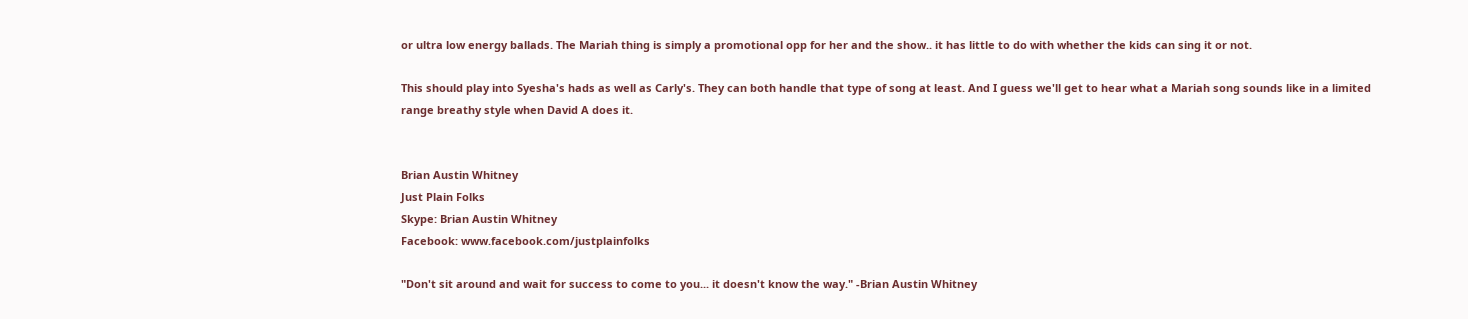or ultra low energy ballads. The Mariah thing is simply a promotional opp for her and the show.. it has little to do with whether the kids can sing it or not.

This should play into Syesha's hads as well as Carly's. They can both handle that type of song at least. And I guess we'll get to hear what a Mariah song sounds like in a limited range breathy style when David A does it.


Brian Austin Whitney
Just Plain Folks
Skype: Brian Austin Whitney
Facebook: www.facebook.com/justplainfolks

"Don't sit around and wait for success to come to you... it doesn't know the way." -Brian Austin Whitney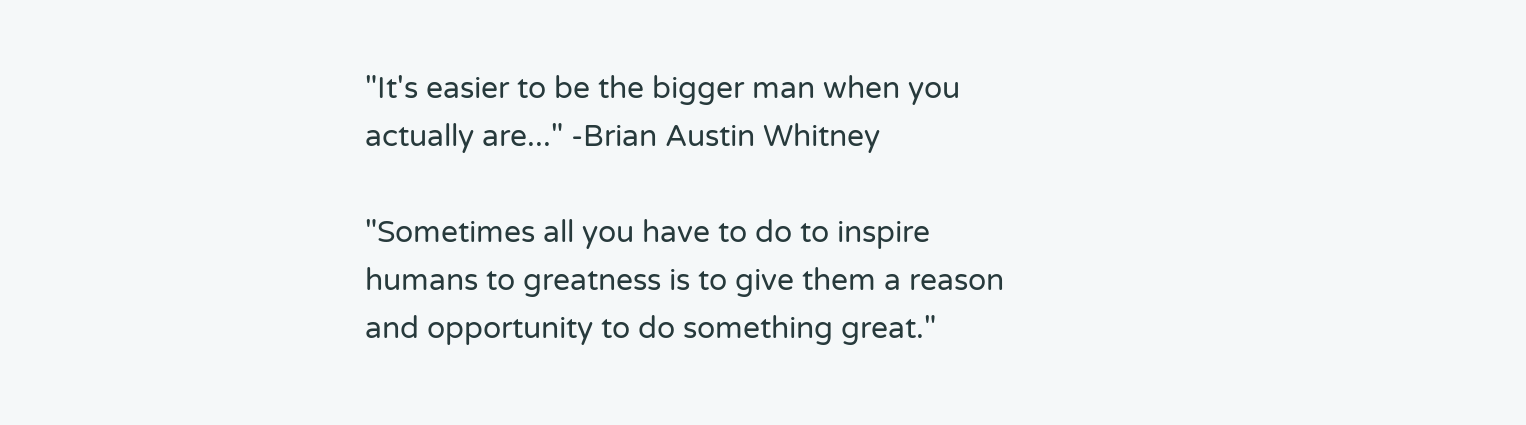"It's easier to be the bigger man when you actually are..." -Brian Austin Whitney

"Sometimes all you have to do to inspire humans to greatness is to give them a reason and opportunity to do something great."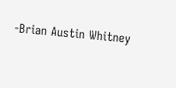-Brian Austin Whitney